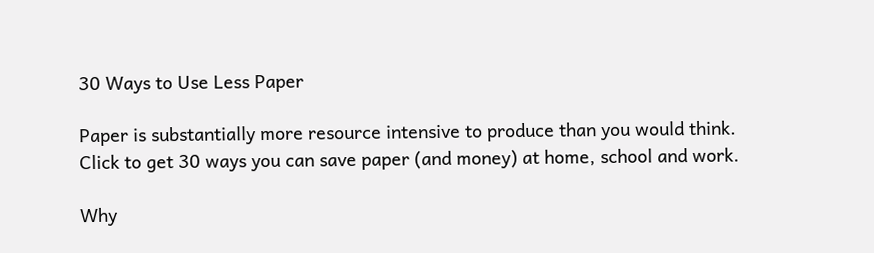30 Ways to Use Less Paper

Paper is substantially more resource intensive to produce than you would think. Click to get 30 ways you can save paper (and money) at home, school and work.

Why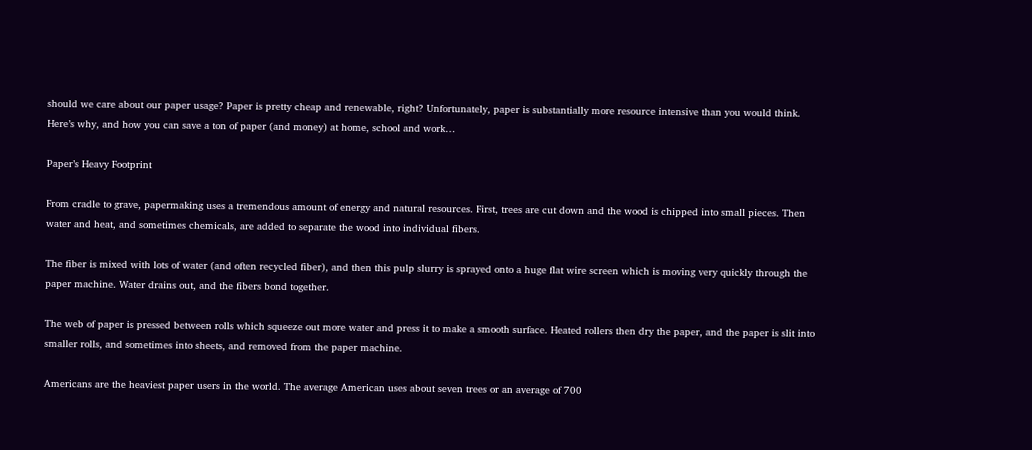should we care about our paper usage? Paper is pretty cheap and renewable, right? Unfortunately, paper is substantially more resource intensive than you would think. Here’s why, and how you can save a ton of paper (and money) at home, school and work…

Paper’s Heavy Footprint

From cradle to grave, papermaking uses a tremendous amount of energy and natural resources. First, trees are cut down and the wood is chipped into small pieces. Then water and heat, and sometimes chemicals, are added to separate the wood into individual fibers.

The fiber is mixed with lots of water (and often recycled fiber), and then this pulp slurry is sprayed onto a huge flat wire screen which is moving very quickly through the paper machine. Water drains out, and the fibers bond together.

The web of paper is pressed between rolls which squeeze out more water and press it to make a smooth surface. Heated rollers then dry the paper, and the paper is slit into smaller rolls, and sometimes into sheets, and removed from the paper machine.

Americans are the heaviest paper users in the world. The average American uses about seven trees or an average of 700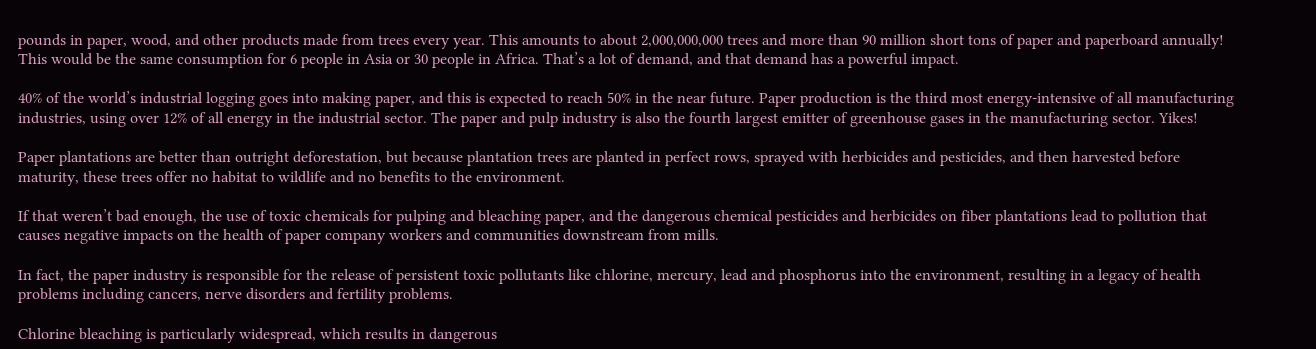pounds in paper, wood, and other products made from trees every year. This amounts to about 2,000,000,000 trees and more than 90 million short tons of paper and paperboard annually! This would be the same consumption for 6 people in Asia or 30 people in Africa. That’s a lot of demand, and that demand has a powerful impact.

40% of the world’s industrial logging goes into making paper, and this is expected to reach 50% in the near future. Paper production is the third most energy-intensive of all manufacturing industries, using over 12% of all energy in the industrial sector. The paper and pulp industry is also the fourth largest emitter of greenhouse gases in the manufacturing sector. Yikes!

Paper plantations are better than outright deforestation, but because plantation trees are planted in perfect rows, sprayed with herbicides and pesticides, and then harvested before maturity, these trees offer no habitat to wildlife and no benefits to the environment.

If that weren’t bad enough, the use of toxic chemicals for pulping and bleaching paper, and the dangerous chemical pesticides and herbicides on fiber plantations lead to pollution that causes negative impacts on the health of paper company workers and communities downstream from mills.

In fact, the paper industry is responsible for the release of persistent toxic pollutants like chlorine, mercury, lead and phosphorus into the environment, resulting in a legacy of health problems including cancers, nerve disorders and fertility problems.

Chlorine bleaching is particularly widespread, which results in dangerous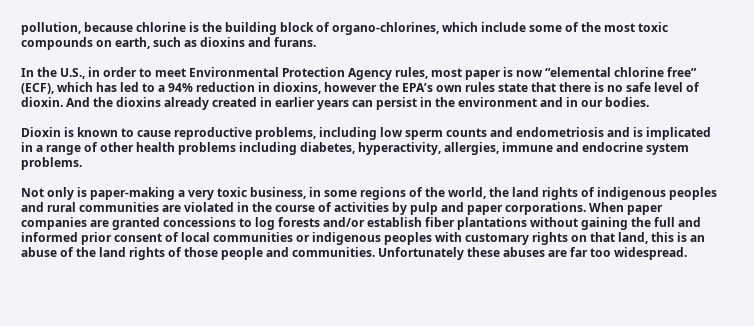pollution, because chlorine is the building block of organo-chlorines, which include some of the most toxic compounds on earth, such as dioxins and furans.

In the U.S., in order to meet Environmental Protection Agency rules, most paper is now “elemental chlorine free” (ECF), which has led to a 94% reduction in dioxins, however the EPA’s own rules state that there is no safe level of dioxin. And the dioxins already created in earlier years can persist in the environment and in our bodies.

Dioxin is known to cause reproductive problems, including low sperm counts and endometriosis and is implicated in a range of other health problems including diabetes, hyperactivity, allergies, immune and endocrine system problems.

Not only is paper-making a very toxic business, in some regions of the world, the land rights of indigenous peoples and rural communities are violated in the course of activities by pulp and paper corporations. When paper companies are granted concessions to log forests and/or establish fiber plantations without gaining the full and informed prior consent of local communities or indigenous peoples with customary rights on that land, this is an abuse of the land rights of those people and communities. Unfortunately these abuses are far too widespread.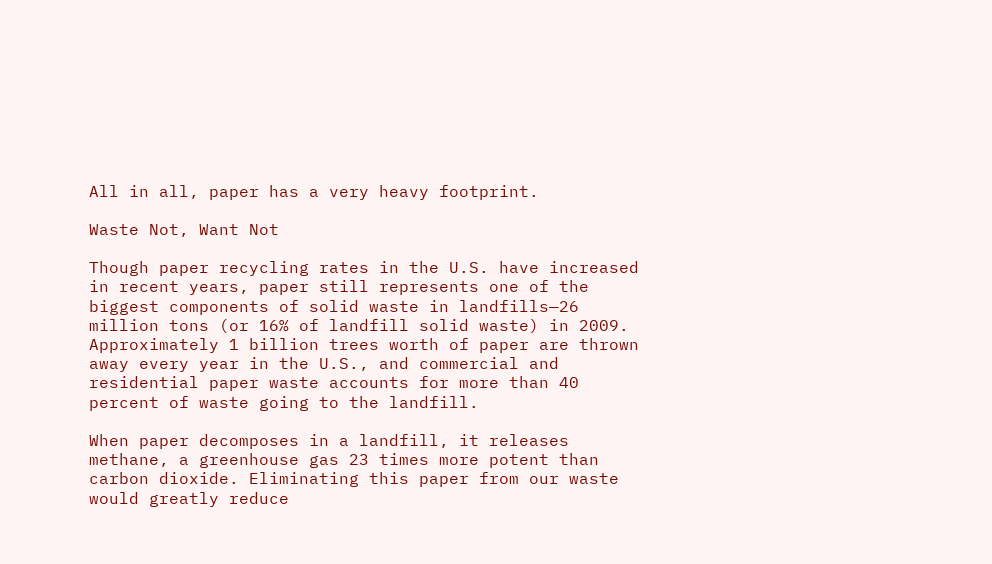All in all, paper has a very heavy footprint.

Waste Not, Want Not

Though paper recycling rates in the U.S. have increased in recent years, paper still represents one of the biggest components of solid waste in landfills—26 million tons (or 16% of landfill solid waste) in 2009. Approximately 1 billion trees worth of paper are thrown away every year in the U.S., and commercial and residential paper waste accounts for more than 40 percent of waste going to the landfill.

When paper decomposes in a landfill, it releases methane, a greenhouse gas 23 times more potent than carbon dioxide. Eliminating this paper from our waste would greatly reduce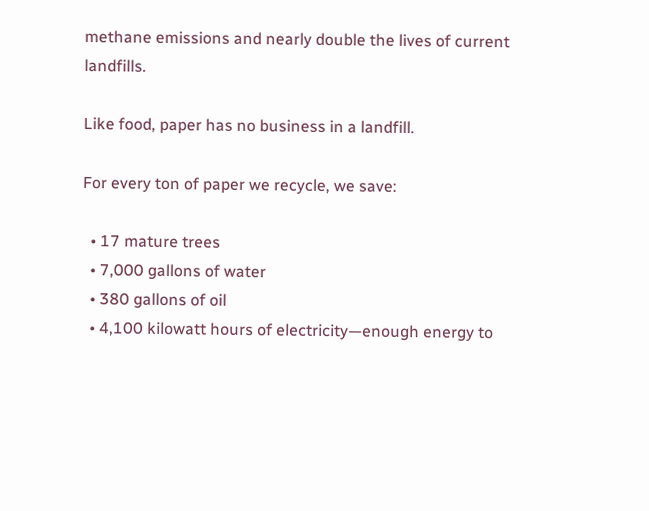methane emissions and nearly double the lives of current landfills.

Like food, paper has no business in a landfill.

For every ton of paper we recycle, we save:

  • 17 mature trees
  • 7,000 gallons of water
  • 380 gallons of oil
  • 4,100 kilowatt hours of electricity—enough energy to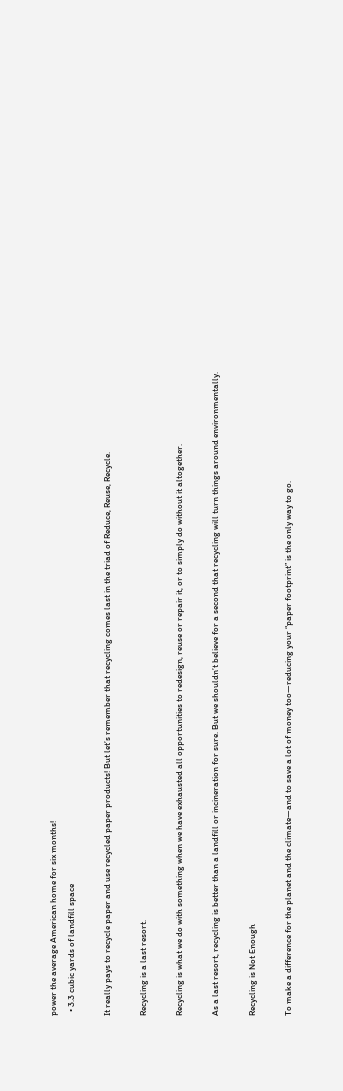power the average American home for six months!
  • 3.3 cubic yards of landfill space

It really pays to recycle paper and use recycled paper products! But let’s remember that recycling comes last in the triad of Reduce, Reuse, Recycle.

Recycling is a last resort.

Recycling is what we do with something when we have exhausted all opportunities to redesign, reuse or repair it, or to simply do without it altogether.

As a last resort, recycling is better than a landfill or incineration for sure. But we shouldn’t believe for a second that recycling will turn things around environmentally.

Recycling is Not Enough

To make a difference for the planet and the climate—and to save a lot of money too—reducing your “paper footprint” is the only way to go.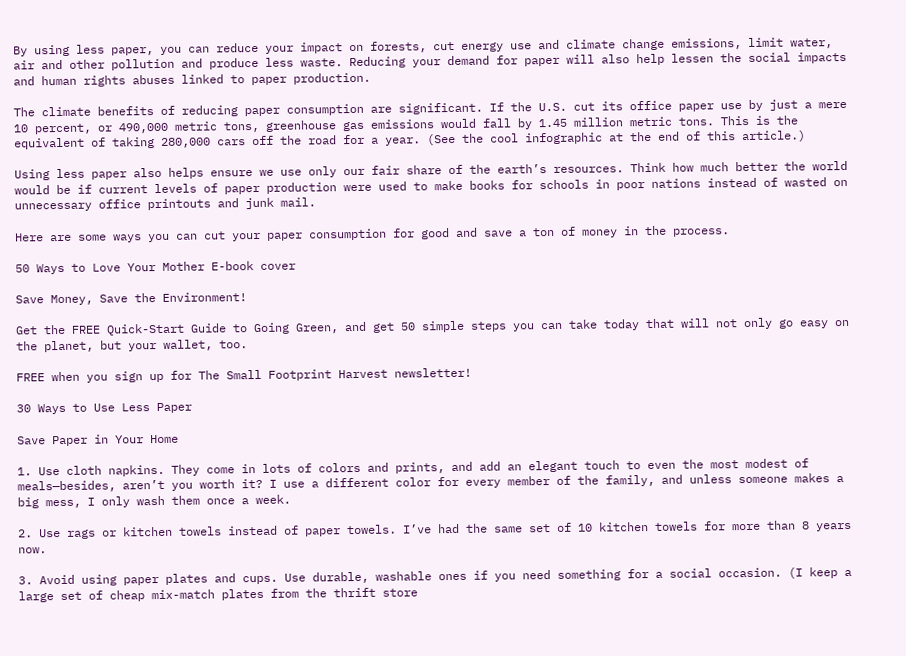By using less paper, you can reduce your impact on forests, cut energy use and climate change emissions, limit water, air and other pollution and produce less waste. Reducing your demand for paper will also help lessen the social impacts and human rights abuses linked to paper production.

The climate benefits of reducing paper consumption are significant. If the U.S. cut its office paper use by just a mere 10 percent, or 490,000 metric tons, greenhouse gas emissions would fall by 1.45 million metric tons. This is the equivalent of taking 280,000 cars off the road for a year. (See the cool infographic at the end of this article.)

Using less paper also helps ensure we use only our fair share of the earth’s resources. Think how much better the world would be if current levels of paper production were used to make books for schools in poor nations instead of wasted on unnecessary office printouts and junk mail.

Here are some ways you can cut your paper consumption for good and save a ton of money in the process.

50 Ways to Love Your Mother E-book cover

Save Money, Save the Environment!

Get the FREE Quick-Start Guide to Going Green, and get 50 simple steps you can take today that will not only go easy on the planet, but your wallet, too.

FREE when you sign up for The Small Footprint Harvest newsletter!

30 Ways to Use Less Paper

Save Paper in Your Home

1. Use cloth napkins. They come in lots of colors and prints, and add an elegant touch to even the most modest of meals—besides, aren’t you worth it? I use a different color for every member of the family, and unless someone makes a big mess, I only wash them once a week.

2. Use rags or kitchen towels instead of paper towels. I’ve had the same set of 10 kitchen towels for more than 8 years now.

3. Avoid using paper plates and cups. Use durable, washable ones if you need something for a social occasion. (I keep a large set of cheap mix-match plates from the thrift store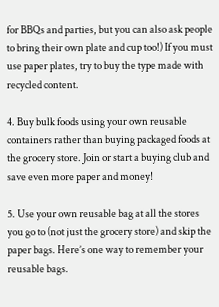for BBQs and parties, but you can also ask people to bring their own plate and cup too!) If you must use paper plates, try to buy the type made with recycled content.

4. Buy bulk foods using your own reusable containers rather than buying packaged foods at the grocery store. Join or start a buying club and save even more paper and money!

5. Use your own reusable bag at all the stores you go to (not just the grocery store) and skip the paper bags. Here’s one way to remember your reusable bags.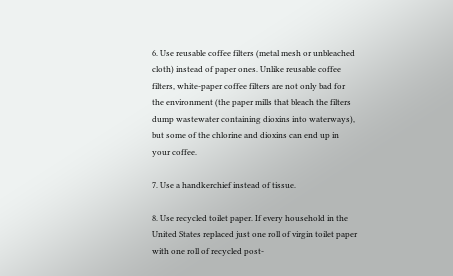6. Use reusable coffee filters (metal mesh or unbleached cloth) instead of paper ones. Unlike reusable coffee filters, white-paper coffee filters are not only bad for the environment (the paper mills that bleach the filters dump wastewater containing dioxins into waterways), but some of the chlorine and dioxins can end up in your coffee.

7. Use a handkerchief instead of tissue.

8. Use recycled toilet paper. If every household in the United States replaced just one roll of virgin toilet paper with one roll of recycled post-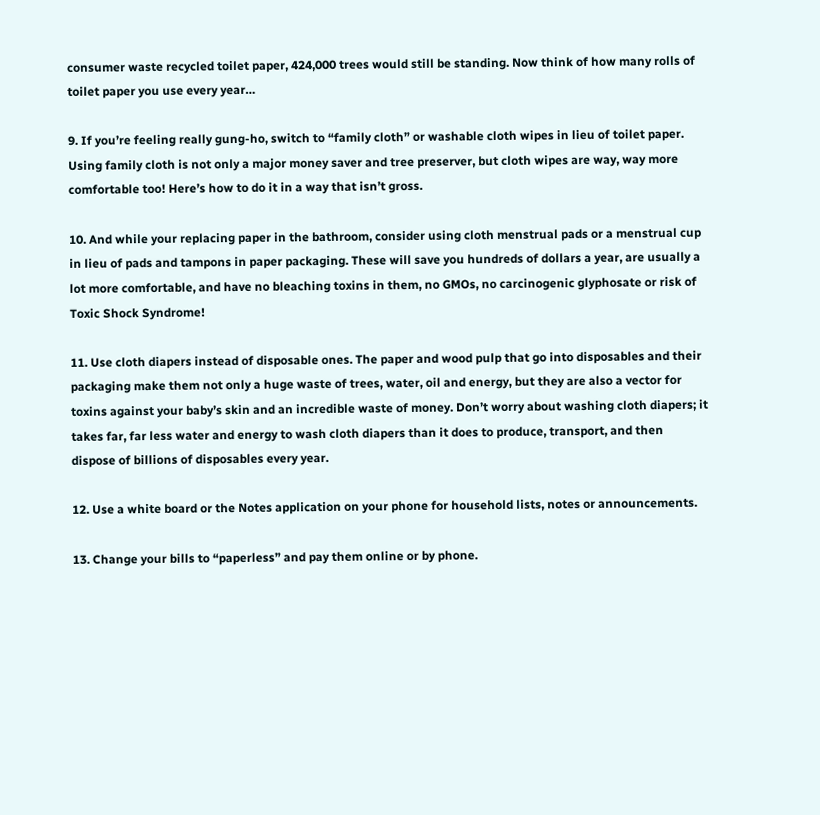consumer waste recycled toilet paper, 424,000 trees would still be standing. Now think of how many rolls of toilet paper you use every year…

9. If you’re feeling really gung-ho, switch to “family cloth” or washable cloth wipes in lieu of toilet paper. Using family cloth is not only a major money saver and tree preserver, but cloth wipes are way, way more comfortable too! Here’s how to do it in a way that isn’t gross.

10. And while your replacing paper in the bathroom, consider using cloth menstrual pads or a menstrual cup in lieu of pads and tampons in paper packaging. These will save you hundreds of dollars a year, are usually a lot more comfortable, and have no bleaching toxins in them, no GMOs, no carcinogenic glyphosate or risk of Toxic Shock Syndrome!

11. Use cloth diapers instead of disposable ones. The paper and wood pulp that go into disposables and their packaging make them not only a huge waste of trees, water, oil and energy, but they are also a vector for toxins against your baby’s skin and an incredible waste of money. Don’t worry about washing cloth diapers; it takes far, far less water and energy to wash cloth diapers than it does to produce, transport, and then dispose of billions of disposables every year.

12. Use a white board or the Notes application on your phone for household lists, notes or announcements.

13. Change your bills to “paperless” and pay them online or by phone.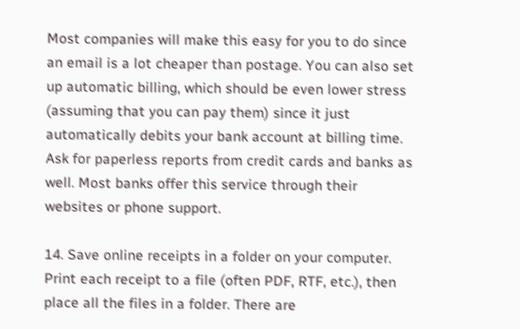Most companies will make this easy for you to do since an email is a lot cheaper than postage. You can also set up automatic billing, which should be even lower stress (assuming that you can pay them) since it just automatically debits your bank account at billing time. Ask for paperless reports from credit cards and banks as well. Most banks offer this service through their websites or phone support.

14. Save online receipts in a folder on your computer. Print each receipt to a file (often PDF, RTF, etc.), then place all the files in a folder. There are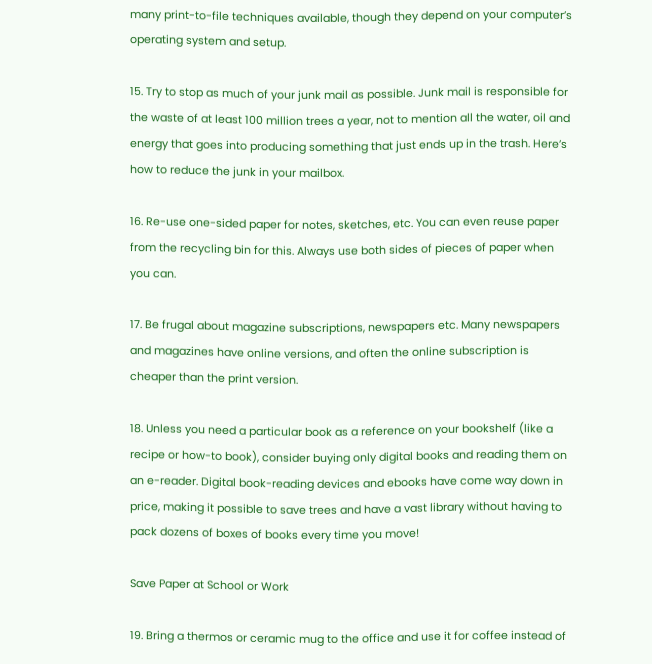many print-to-file techniques available, though they depend on your computer’s operating system and setup.

15. Try to stop as much of your junk mail as possible. Junk mail is responsible for the waste of at least 100 million trees a year, not to mention all the water, oil and energy that goes into producing something that just ends up in the trash. Here’s how to reduce the junk in your mailbox.

16. Re-use one-sided paper for notes, sketches, etc. You can even reuse paper from the recycling bin for this. Always use both sides of pieces of paper when you can.

17. Be frugal about magazine subscriptions, newspapers etc. Many newspapers and magazines have online versions, and often the online subscription is cheaper than the print version.

18. Unless you need a particular book as a reference on your bookshelf (like a recipe or how-to book), consider buying only digital books and reading them on an e-reader. Digital book-reading devices and ebooks have come way down in price, making it possible to save trees and have a vast library without having to pack dozens of boxes of books every time you move!

Save Paper at School or Work

19. Bring a thermos or ceramic mug to the office and use it for coffee instead of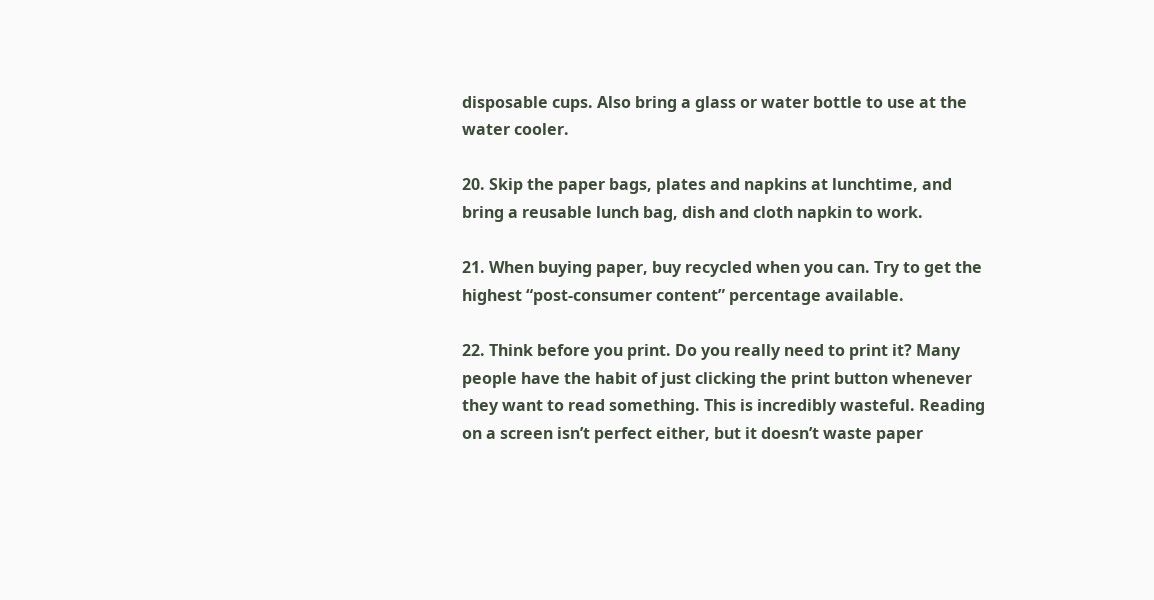disposable cups. Also bring a glass or water bottle to use at the water cooler.

20. Skip the paper bags, plates and napkins at lunchtime, and bring a reusable lunch bag, dish and cloth napkin to work.

21. When buying paper, buy recycled when you can. Try to get the highest “post-consumer content” percentage available.

22. Think before you print. Do you really need to print it? Many people have the habit of just clicking the print button whenever they want to read something. This is incredibly wasteful. Reading on a screen isn’t perfect either, but it doesn’t waste paper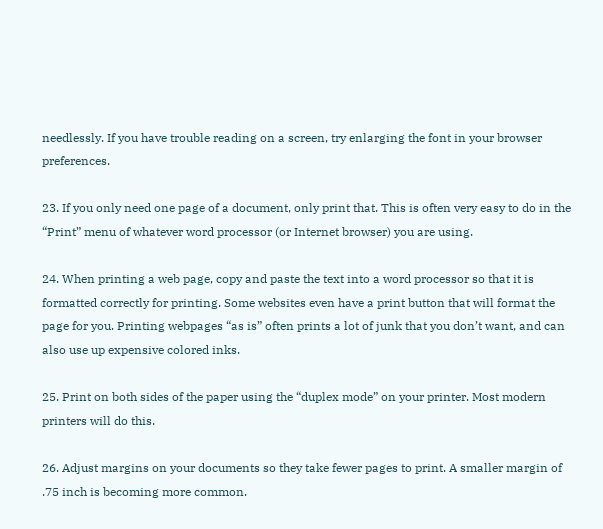needlessly. If you have trouble reading on a screen, try enlarging the font in your browser preferences.

23. If you only need one page of a document, only print that. This is often very easy to do in the “Print” menu of whatever word processor (or Internet browser) you are using.

24. When printing a web page, copy and paste the text into a word processor so that it is formatted correctly for printing. Some websites even have a print button that will format the page for you. Printing webpages “as is” often prints a lot of junk that you don’t want, and can also use up expensive colored inks.

25. Print on both sides of the paper using the “duplex mode” on your printer. Most modern printers will do this.

26. Adjust margins on your documents so they take fewer pages to print. A smaller margin of .75 inch is becoming more common.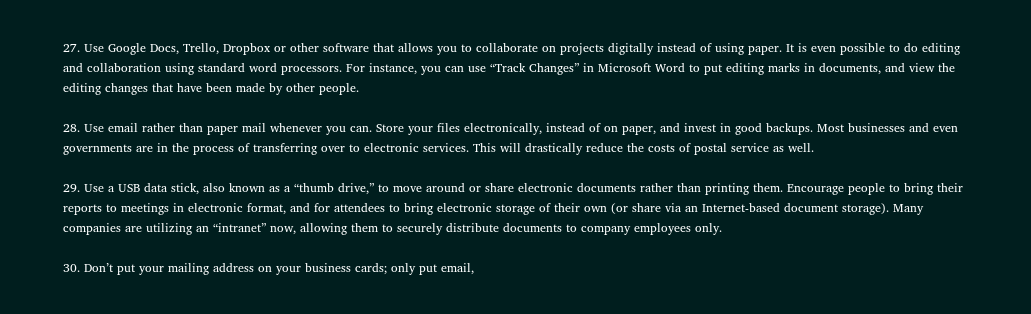27. Use Google Docs, Trello, Dropbox or other software that allows you to collaborate on projects digitally instead of using paper. It is even possible to do editing and collaboration using standard word processors. For instance, you can use “Track Changes” in Microsoft Word to put editing marks in documents, and view the editing changes that have been made by other people.

28. Use email rather than paper mail whenever you can. Store your files electronically, instead of on paper, and invest in good backups. Most businesses and even governments are in the process of transferring over to electronic services. This will drastically reduce the costs of postal service as well.

29. Use a USB data stick, also known as a “thumb drive,” to move around or share electronic documents rather than printing them. Encourage people to bring their reports to meetings in electronic format, and for attendees to bring electronic storage of their own (or share via an Internet-based document storage). Many companies are utilizing an “intranet” now, allowing them to securely distribute documents to company employees only.

30. Don’t put your mailing address on your business cards; only put email,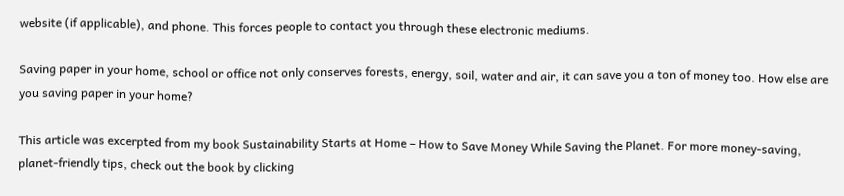website (if applicable), and phone. This forces people to contact you through these electronic mediums.

Saving paper in your home, school or office not only conserves forests, energy, soil, water and air, it can save you a ton of money too. How else are you saving paper in your home?

This article was excerpted from my book Sustainability Starts at Home – How to Save Money While Saving the Planet. For more money-saving, planet-friendly tips, check out the book by clicking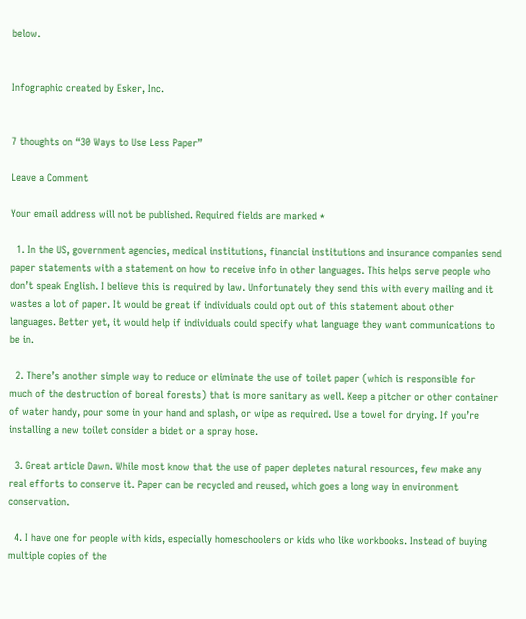below.


Infographic created by Esker, Inc.


7 thoughts on “30 Ways to Use Less Paper”

Leave a Comment

Your email address will not be published. Required fields are marked *

  1. In the US, government agencies, medical institutions, financial institutions and insurance companies send paper statements with a statement on how to receive info in other languages. This helps serve people who don’t speak English. I believe this is required by law. Unfortunately they send this with every mailing and it wastes a lot of paper. It would be great if individuals could opt out of this statement about other languages. Better yet, it would help if individuals could specify what language they want communications to be in.

  2. There’s another simple way to reduce or eliminate the use of toilet paper (which is responsible for much of the destruction of boreal forests) that is more sanitary as well. Keep a pitcher or other container of water handy, pour some in your hand and splash, or wipe as required. Use a towel for drying. If you’re installing a new toilet consider a bidet or a spray hose.

  3. Great article Dawn. While most know that the use of paper depletes natural resources, few make any real efforts to conserve it. Paper can be recycled and reused, which goes a long way in environment conservation.

  4. I have one for people with kids, especially homeschoolers or kids who like workbooks. Instead of buying multiple copies of the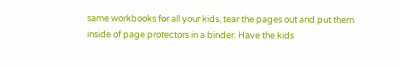same workbooks for all your kids, tear the pages out and put them inside of page protectors in a binder. Have the kids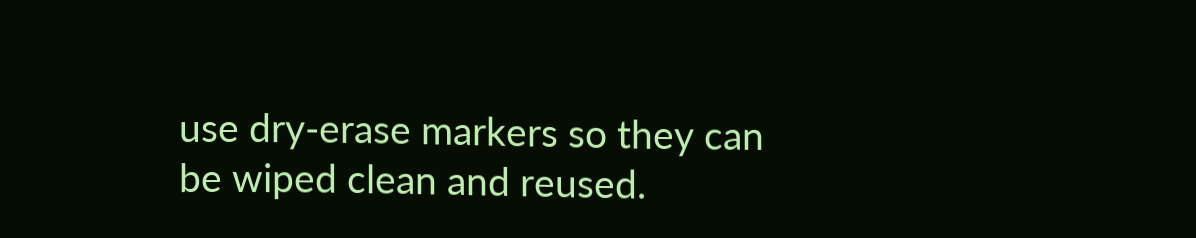use dry-erase markers so they can be wiped clean and reused.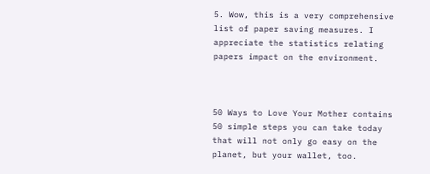5. Wow, this is a very comprehensive list of paper saving measures. I appreciate the statistics relating papers impact on the environment.



50 Ways to Love Your Mother contains 50 simple steps you can take today that will not only go easy on the planet, but your wallet, too.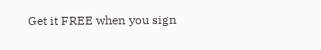Get it FREE when you sign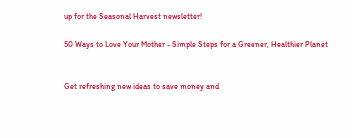up for the Seasonal Harvest newsletter!

50 Ways to Love Your Mother - Simple Steps for a Greener, Healthier Planet


Get refreshing new ideas to save money and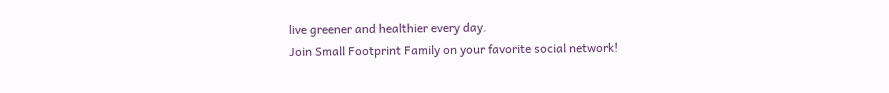live greener and healthier every day.
Join Small Footprint Family on your favorite social network!